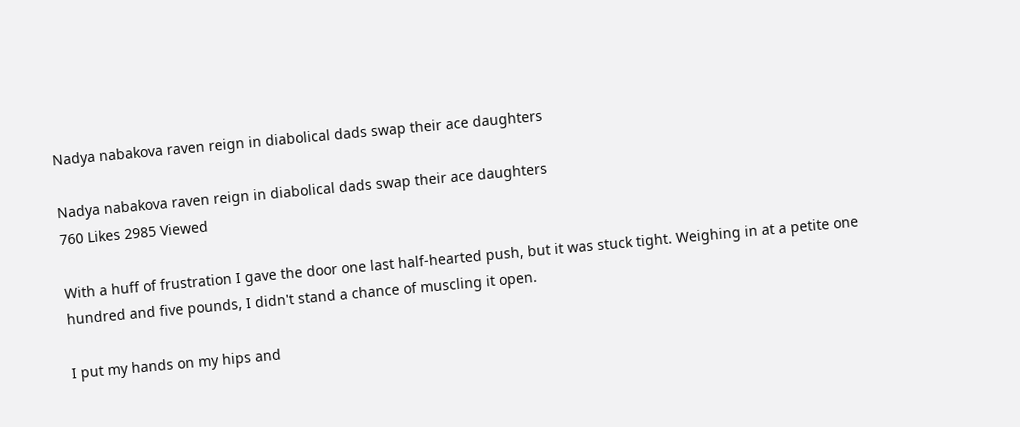Nadya nabakova raven reign in diabolical dads swap their ace daughters

Nadya nabakova raven reign in diabolical dads swap their ace daughters
760 Likes 2985 Viewed

With a huff of frustration I gave the door one last half-hearted push, but it was stuck tight. Weighing in at a petite one hundred and five pounds, I didn't stand a chance of muscling it open.

I put my hands on my hips and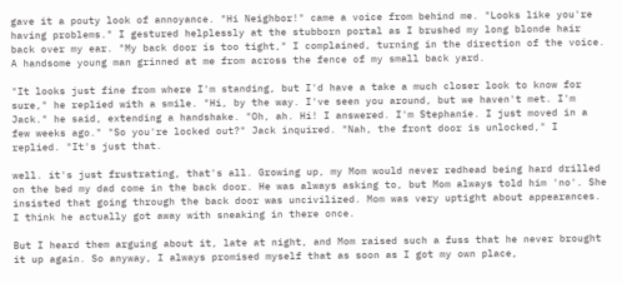gave it a pouty look of annoyance. "Hi Neighbor!" came a voice from behind me. "Looks like you're having problems." I gestured helplessly at the stubborn portal as I brushed my long blonde hair back over my ear. "My back door is too tight," I complained, turning in the direction of the voice. A handsome young man grinned at me from across the fence of my small back yard.

"It looks just fine from where I'm standing, but I'd have a take a much closer look to know for sure," he replied with a smile. "Hi, by the way. I've seen you around, but we haven't met. I'm Jack." he said, extending a handshake. "Oh, ah. Hi! I answered. I'm Stephanie. I just moved in a few weeks ago." "So you're locked out?" Jack inquired. "Nah, the front door is unlocked," I replied. "It's just that.

well. it's just frustrating, that's all. Growing up, my Mom would never redhead being hard drilled on the bed my dad come in the back door. He was always asking to, but Mom always told him 'no'. She insisted that going through the back door was uncivilized. Mom was very uptight about appearances. I think he actually got away with sneaking in there once.

But I heard them arguing about it, late at night, and Mom raised such a fuss that he never brought it up again. So anyway, I always promised myself that as soon as I got my own place,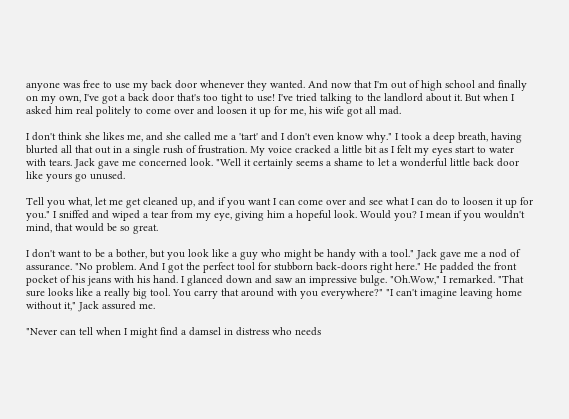anyone was free to use my back door whenever they wanted. And now that I'm out of high school and finally on my own, I've got a back door that's too tight to use! I've tried talking to the landlord about it. But when I asked him real politely to come over and loosen it up for me, his wife got all mad.

I don't think she likes me, and she called me a 'tart' and I don't even know why." I took a deep breath, having blurted all that out in a single rush of frustration. My voice cracked a little bit as I felt my eyes start to water with tears. Jack gave me concerned look. "Well it certainly seems a shame to let a wonderful little back door like yours go unused.

Tell you what, let me get cleaned up, and if you want I can come over and see what I can do to loosen it up for you." I sniffed and wiped a tear from my eye, giving him a hopeful look. Would you? I mean if you wouldn't mind, that would be so great.

I don't want to be a bother, but you look like a guy who might be handy with a tool." Jack gave me a nod of assurance. "No problem. And I got the perfect tool for stubborn back-doors right here." He padded the front pocket of his jeans with his hand. I glanced down and saw an impressive bulge. "Oh.Wow," I remarked. "That sure looks like a really big tool. You carry that around with you everywhere?" "I can't imagine leaving home without it," Jack assured me.

"Never can tell when I might find a damsel in distress who needs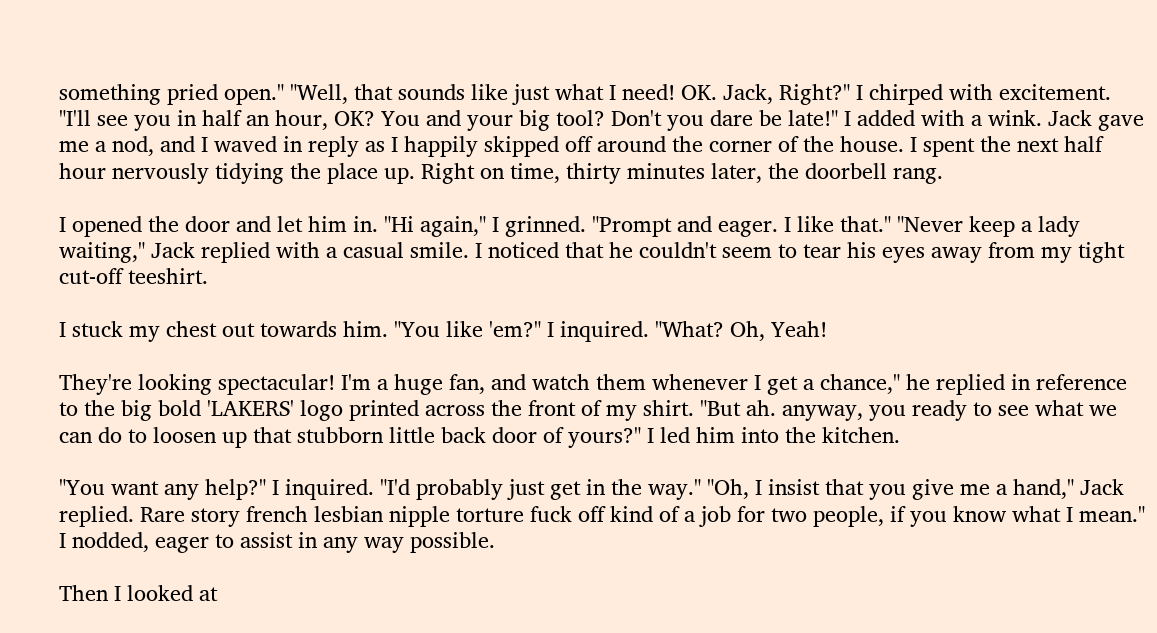something pried open." "Well, that sounds like just what I need! OK. Jack, Right?" I chirped with excitement. "I'll see you in half an hour, OK? You and your big tool? Don't you dare be late!" I added with a wink. Jack gave me a nod, and I waved in reply as I happily skipped off around the corner of the house. I spent the next half hour nervously tidying the place up. Right on time, thirty minutes later, the doorbell rang.

I opened the door and let him in. "Hi again," I grinned. "Prompt and eager. I like that." "Never keep a lady waiting," Jack replied with a casual smile. I noticed that he couldn't seem to tear his eyes away from my tight cut-off teeshirt.

I stuck my chest out towards him. "You like 'em?" I inquired. "What? Oh, Yeah!

They're looking spectacular! I'm a huge fan, and watch them whenever I get a chance," he replied in reference to the big bold 'LAKERS' logo printed across the front of my shirt. "But ah. anyway, you ready to see what we can do to loosen up that stubborn little back door of yours?" I led him into the kitchen.

"You want any help?" I inquired. "I'd probably just get in the way." "Oh, I insist that you give me a hand," Jack replied. Rare story french lesbian nipple torture fuck off kind of a job for two people, if you know what I mean." I nodded, eager to assist in any way possible.

Then I looked at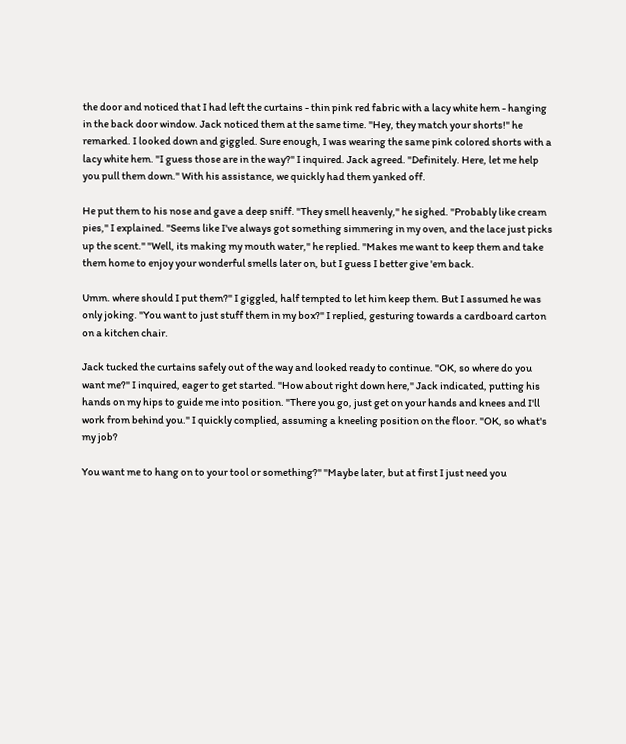the door and noticed that I had left the curtains - thin pink red fabric with a lacy white hem - hanging in the back door window. Jack noticed them at the same time. "Hey, they match your shorts!" he remarked. I looked down and giggled. Sure enough, I was wearing the same pink colored shorts with a lacy white hem. "I guess those are in the way?" I inquired. Jack agreed. "Definitely. Here, let me help you pull them down." With his assistance, we quickly had them yanked off.

He put them to his nose and gave a deep sniff. "They smell heavenly," he sighed. "Probably like cream pies," I explained. "Seems like I've always got something simmering in my oven, and the lace just picks up the scent." "Well, its making my mouth water," he replied. "Makes me want to keep them and take them home to enjoy your wonderful smells later on, but I guess I better give 'em back.

Umm. where should I put them?" I giggled, half tempted to let him keep them. But I assumed he was only joking. "You want to just stuff them in my box?" I replied, gesturing towards a cardboard carton on a kitchen chair.

Jack tucked the curtains safely out of the way and looked ready to continue. "OK, so where do you want me?" I inquired, eager to get started. "How about right down here," Jack indicated, putting his hands on my hips to guide me into position. "There you go, just get on your hands and knees and I'll work from behind you." I quickly complied, assuming a kneeling position on the floor. "OK, so what's my job?

You want me to hang on to your tool or something?" "Maybe later, but at first I just need you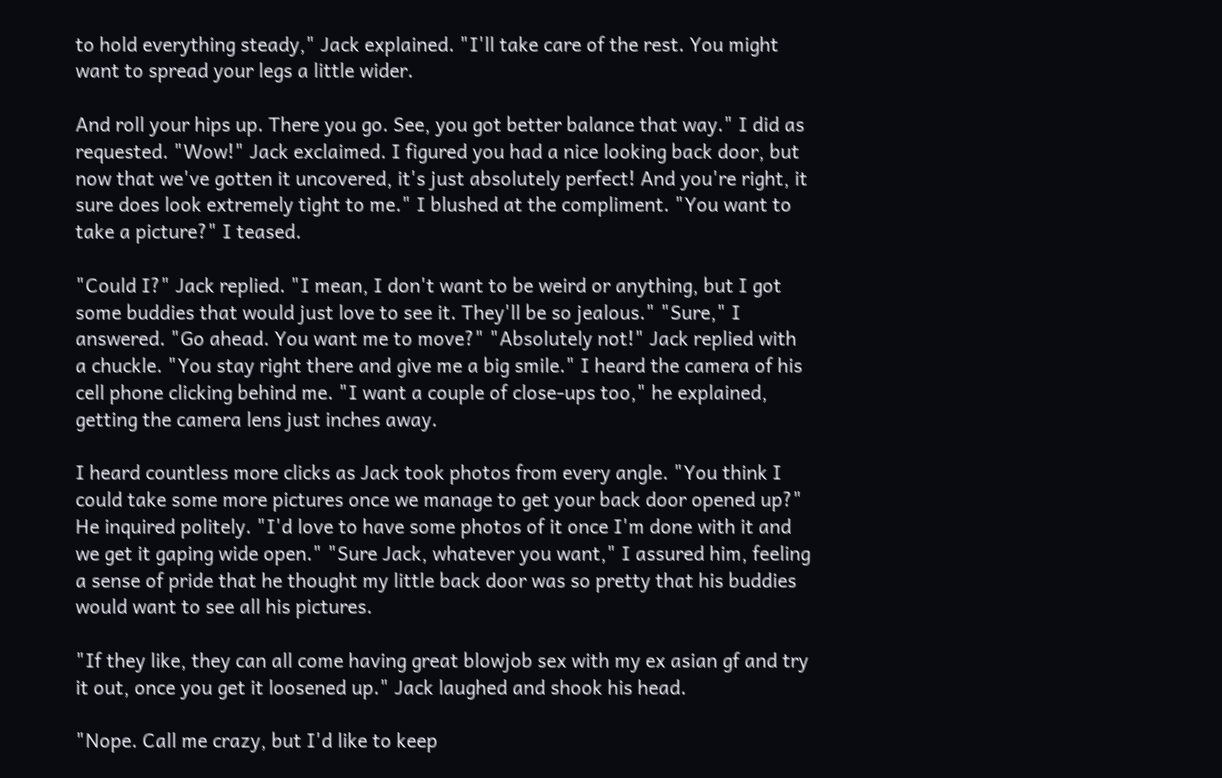to hold everything steady," Jack explained. "I'll take care of the rest. You might want to spread your legs a little wider.

And roll your hips up. There you go. See, you got better balance that way." I did as requested. "Wow!" Jack exclaimed. I figured you had a nice looking back door, but now that we've gotten it uncovered, it's just absolutely perfect! And you're right, it sure does look extremely tight to me." I blushed at the compliment. "You want to take a picture?" I teased.

"Could I?" Jack replied. "I mean, I don't want to be weird or anything, but I got some buddies that would just love to see it. They'll be so jealous." "Sure," I answered. "Go ahead. You want me to move?" "Absolutely not!" Jack replied with a chuckle. "You stay right there and give me a big smile." I heard the camera of his cell phone clicking behind me. "I want a couple of close-ups too," he explained, getting the camera lens just inches away.

I heard countless more clicks as Jack took photos from every angle. "You think I could take some more pictures once we manage to get your back door opened up?" He inquired politely. "I'd love to have some photos of it once I'm done with it and we get it gaping wide open." "Sure Jack, whatever you want," I assured him, feeling a sense of pride that he thought my little back door was so pretty that his buddies would want to see all his pictures.

"If they like, they can all come having great blowjob sex with my ex asian gf and try it out, once you get it loosened up." Jack laughed and shook his head.

"Nope. Call me crazy, but I'd like to keep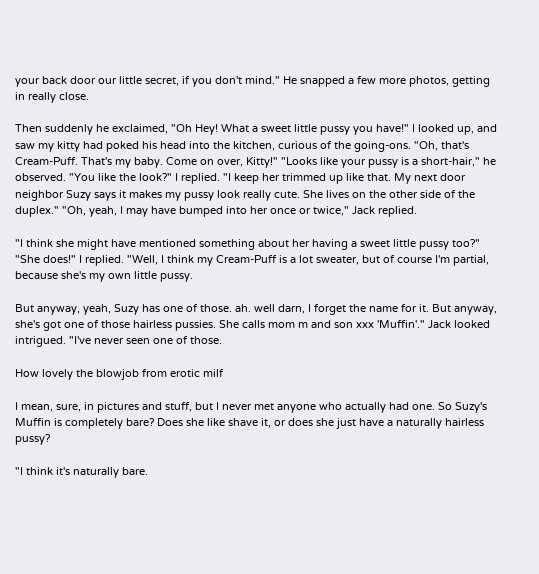your back door our little secret, if you don't mind." He snapped a few more photos, getting in really close.

Then suddenly he exclaimed, "Oh Hey! What a sweet little pussy you have!" I looked up, and saw my kitty had poked his head into the kitchen, curious of the going-ons. "Oh, that's Cream-Puff. That's my baby. Come on over, Kitty!" "Looks like your pussy is a short-hair," he observed. "You like the look?" I replied. "I keep her trimmed up like that. My next door neighbor Suzy says it makes my pussy look really cute. She lives on the other side of the duplex." "Oh, yeah, I may have bumped into her once or twice," Jack replied.

"I think she might have mentioned something about her having a sweet little pussy too?" "She does!" I replied. "Well, I think my Cream-Puff is a lot sweater, but of course I'm partial, because she's my own little pussy.

But anyway, yeah, Suzy has one of those. ah. well darn, I forget the name for it. But anyway, she's got one of those hairless pussies. She calls mom m and son xxx 'Muffin'." Jack looked intrigued. "I've never seen one of those.

How lovely the blowjob from erotic milf

I mean, sure, in pictures and stuff, but I never met anyone who actually had one. So Suzy's Muffin is completely bare? Does she like shave it, or does she just have a naturally hairless pussy?

"I think it's naturally bare.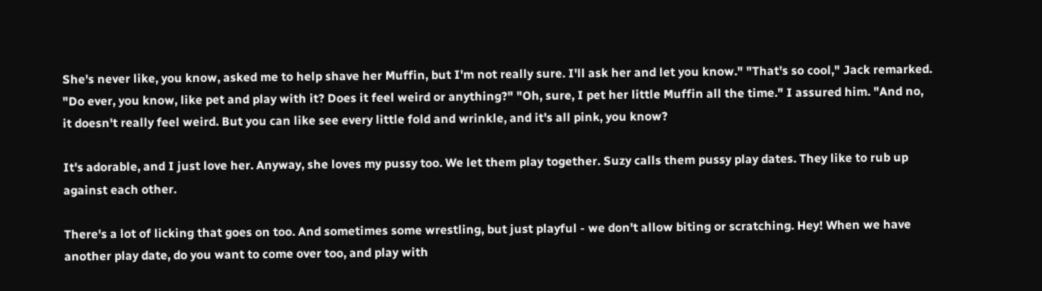She's never like, you know, asked me to help shave her Muffin, but I'm not really sure. I'll ask her and let you know." "That's so cool," Jack remarked. "Do ever, you know, like pet and play with it? Does it feel weird or anything?" "Oh, sure, I pet her little Muffin all the time." I assured him. "And no, it doesn't really feel weird. But you can like see every little fold and wrinkle, and it's all pink, you know?

It's adorable, and I just love her. Anyway, she loves my pussy too. We let them play together. Suzy calls them pussy play dates. They like to rub up against each other.

There's a lot of licking that goes on too. And sometimes some wrestling, but just playful - we don't allow biting or scratching. Hey! When we have another play date, do you want to come over too, and play with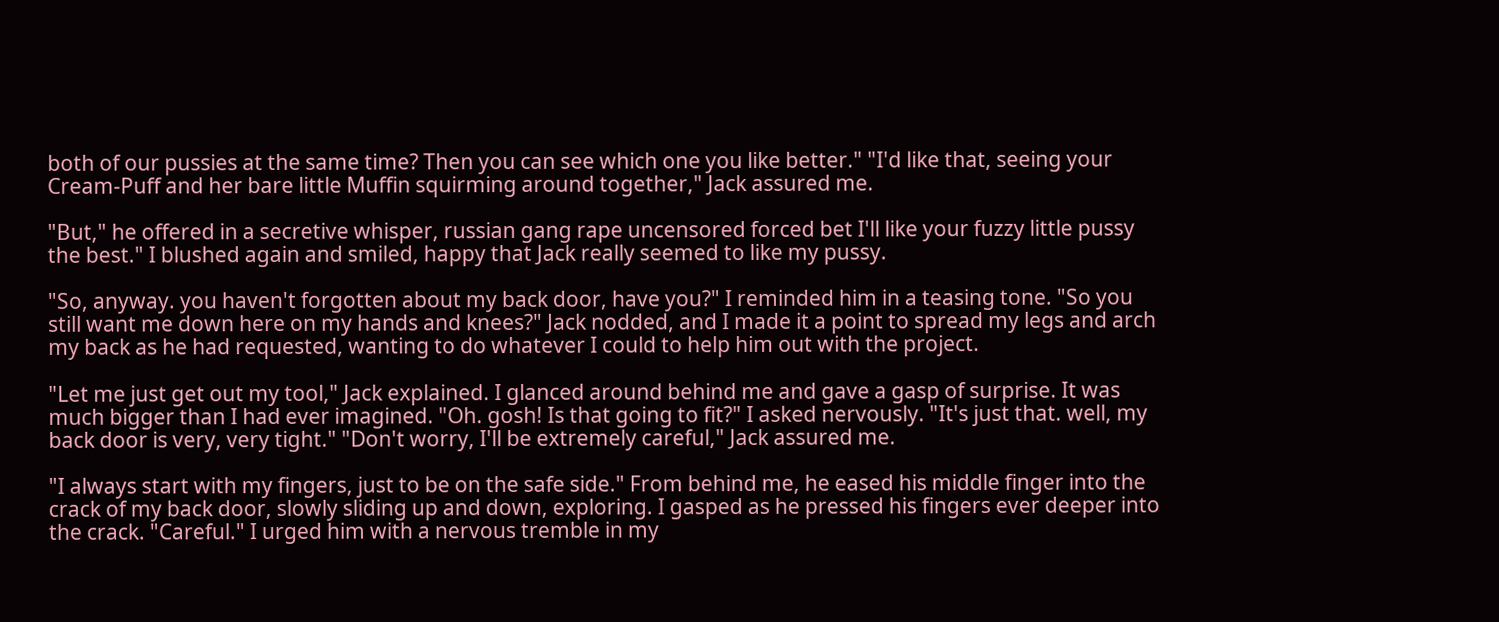both of our pussies at the same time? Then you can see which one you like better." "I'd like that, seeing your Cream-Puff and her bare little Muffin squirming around together," Jack assured me.

"But," he offered in a secretive whisper, russian gang rape uncensored forced bet I'll like your fuzzy little pussy the best." I blushed again and smiled, happy that Jack really seemed to like my pussy.

"So, anyway. you haven't forgotten about my back door, have you?" I reminded him in a teasing tone. "So you still want me down here on my hands and knees?" Jack nodded, and I made it a point to spread my legs and arch my back as he had requested, wanting to do whatever I could to help him out with the project.

"Let me just get out my tool," Jack explained. I glanced around behind me and gave a gasp of surprise. It was much bigger than I had ever imagined. "Oh. gosh! Is that going to fit?" I asked nervously. "It's just that. well, my back door is very, very tight." "Don't worry, I'll be extremely careful," Jack assured me.

"I always start with my fingers, just to be on the safe side." From behind me, he eased his middle finger into the crack of my back door, slowly sliding up and down, exploring. I gasped as he pressed his fingers ever deeper into the crack. "Careful." I urged him with a nervous tremble in my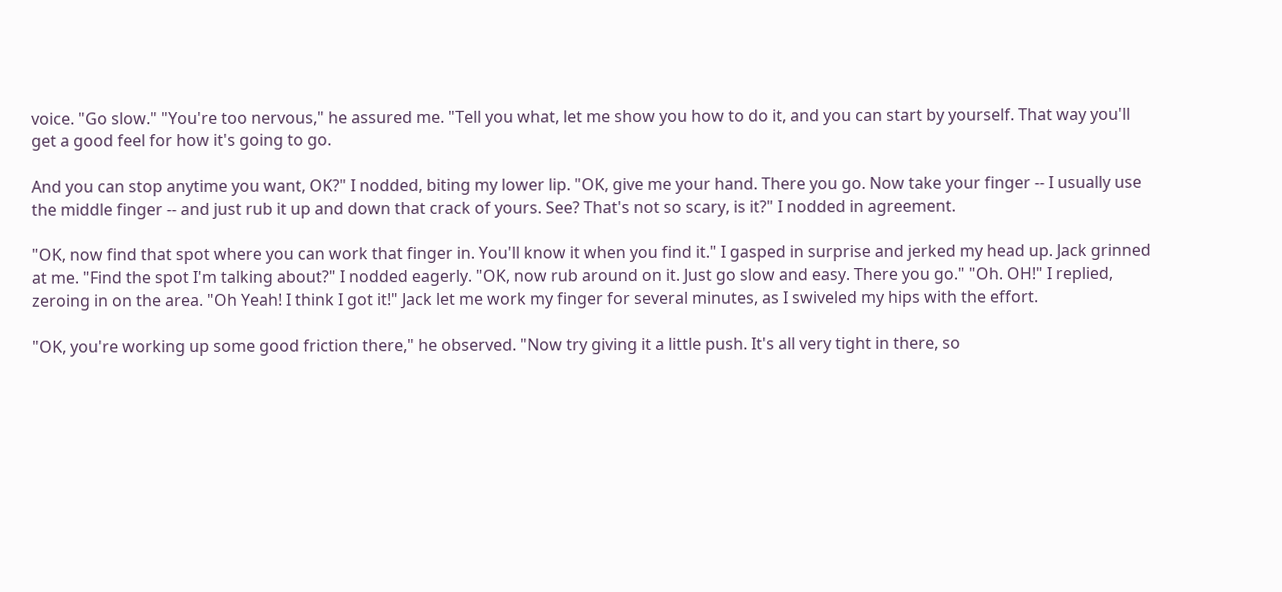voice. "Go slow." "You're too nervous," he assured me. "Tell you what, let me show you how to do it, and you can start by yourself. That way you'll get a good feel for how it's going to go.

And you can stop anytime you want, OK?" I nodded, biting my lower lip. "OK, give me your hand. There you go. Now take your finger -- I usually use the middle finger -- and just rub it up and down that crack of yours. See? That's not so scary, is it?" I nodded in agreement.

"OK, now find that spot where you can work that finger in. You'll know it when you find it." I gasped in surprise and jerked my head up. Jack grinned at me. "Find the spot I'm talking about?" I nodded eagerly. "OK, now rub around on it. Just go slow and easy. There you go." "Oh. OH!" I replied, zeroing in on the area. "Oh Yeah! I think I got it!" Jack let me work my finger for several minutes, as I swiveled my hips with the effort.

"OK, you're working up some good friction there," he observed. "Now try giving it a little push. It's all very tight in there, so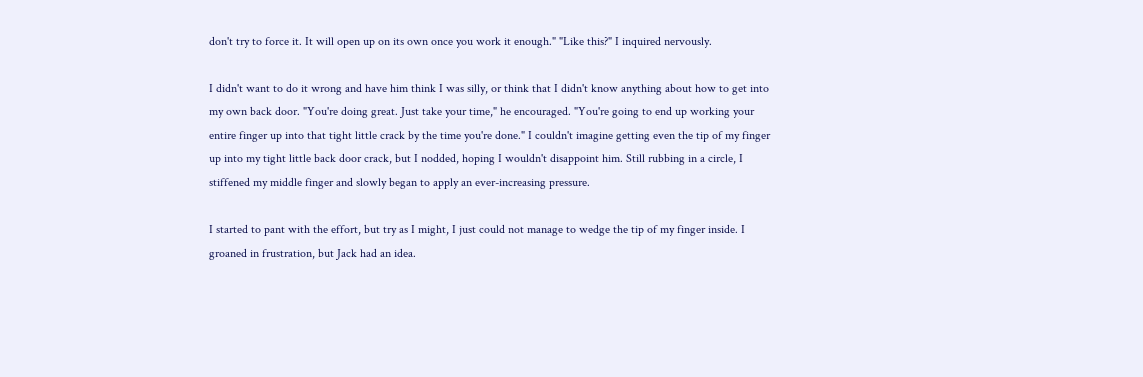don't try to force it. It will open up on its own once you work it enough." "Like this?" I inquired nervously.

I didn't want to do it wrong and have him think I was silly, or think that I didn't know anything about how to get into my own back door. "You're doing great. Just take your time," he encouraged. "You're going to end up working your entire finger up into that tight little crack by the time you're done." I couldn't imagine getting even the tip of my finger up into my tight little back door crack, but I nodded, hoping I wouldn't disappoint him. Still rubbing in a circle, I stiffened my middle finger and slowly began to apply an ever-increasing pressure.

I started to pant with the effort, but try as I might, I just could not manage to wedge the tip of my finger inside. I groaned in frustration, but Jack had an idea.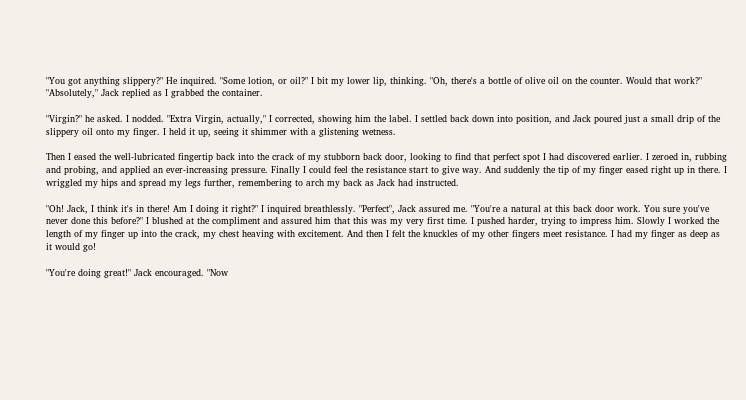"You got anything slippery?" He inquired. "Some lotion, or oil?" I bit my lower lip, thinking. "Oh, there's a bottle of olive oil on the counter. Would that work?" "Absolutely," Jack replied as I grabbed the container.

"Virgin?" he asked. I nodded. "Extra Virgin, actually," I corrected, showing him the label. I settled back down into position, and Jack poured just a small drip of the slippery oil onto my finger. I held it up, seeing it shimmer with a glistening wetness.

Then I eased the well-lubricated fingertip back into the crack of my stubborn back door, looking to find that perfect spot I had discovered earlier. I zeroed in, rubbing and probing, and applied an ever-increasing pressure. Finally I could feel the resistance start to give way. And suddenly the tip of my finger eased right up in there. I wriggled my hips and spread my legs further, remembering to arch my back as Jack had instructed.

"Oh! Jack, I think it's in there! Am I doing it right?" I inquired breathlessly. "Perfect", Jack assured me. "You're a natural at this back door work. You sure you've never done this before?" I blushed at the compliment and assured him that this was my very first time. I pushed harder, trying to impress him. Slowly I worked the length of my finger up into the crack, my chest heaving with excitement. And then I felt the knuckles of my other fingers meet resistance. I had my finger as deep as it would go!

"You're doing great!" Jack encouraged. "Now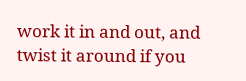work it in and out, and twist it around if you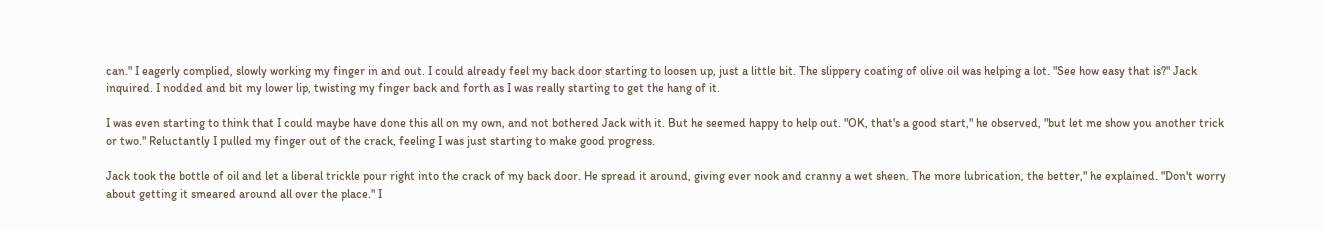can." I eagerly complied, slowly working my finger in and out. I could already feel my back door starting to loosen up, just a little bit. The slippery coating of olive oil was helping a lot. "See how easy that is?" Jack inquired. I nodded and bit my lower lip, twisting my finger back and forth as I was really starting to get the hang of it.

I was even starting to think that I could maybe have done this all on my own, and not bothered Jack with it. But he seemed happy to help out. "OK, that's a good start," he observed, "but let me show you another trick or two." Reluctantly I pulled my finger out of the crack, feeling I was just starting to make good progress.

Jack took the bottle of oil and let a liberal trickle pour right into the crack of my back door. He spread it around, giving ever nook and cranny a wet sheen. The more lubrication, the better," he explained. "Don't worry about getting it smeared around all over the place." I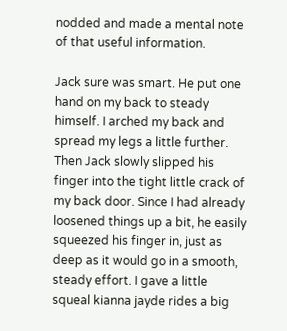nodded and made a mental note of that useful information.

Jack sure was smart. He put one hand on my back to steady himself. I arched my back and spread my legs a little further. Then Jack slowly slipped his finger into the tight little crack of my back door. Since I had already loosened things up a bit, he easily squeezed his finger in, just as deep as it would go in a smooth, steady effort. I gave a little squeal kianna jayde rides a big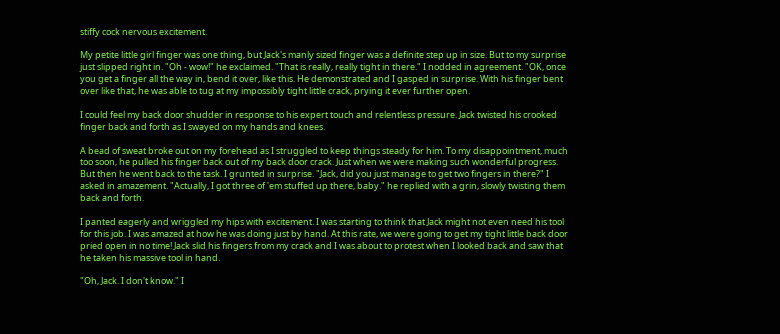stiffy cock nervous excitement.

My petite little girl finger was one thing, but Jack's manly sized finger was a definite step up in size. But to my surprise just slipped right in. "Oh - wow!" he exclaimed. "That is really, really tight in there." I nodded in agreement. "OK, once you get a finger all the way in, bend it over, like this. He demonstrated and I gasped in surprise. With his finger bent over like that, he was able to tug at my impossibly tight little crack, prying it ever further open.

I could feel my back door shudder in response to his expert touch and relentless pressure. Jack twisted his crooked finger back and forth as I swayed on my hands and knees.

A bead of sweat broke out on my forehead as I struggled to keep things steady for him. To my disappointment, much too soon, he pulled his finger back out of my back door crack. Just when we were making such wonderful progress. But then he went back to the task. I grunted in surprise. "Jack, did you just manage to get two fingers in there?" I asked in amazement. "Actually, I got three of 'em stuffed up there, baby." he replied with a grin, slowly twisting them back and forth.

I panted eagerly and wriggled my hips with excitement. I was starting to think that Jack might not even need his tool for this job. I was amazed at how he was doing just by hand. At this rate, we were going to get my tight little back door pried open in no time! Jack slid his fingers from my crack and I was about to protest when I looked back and saw that he taken his massive tool in hand.

"Oh, Jack. I don't know." I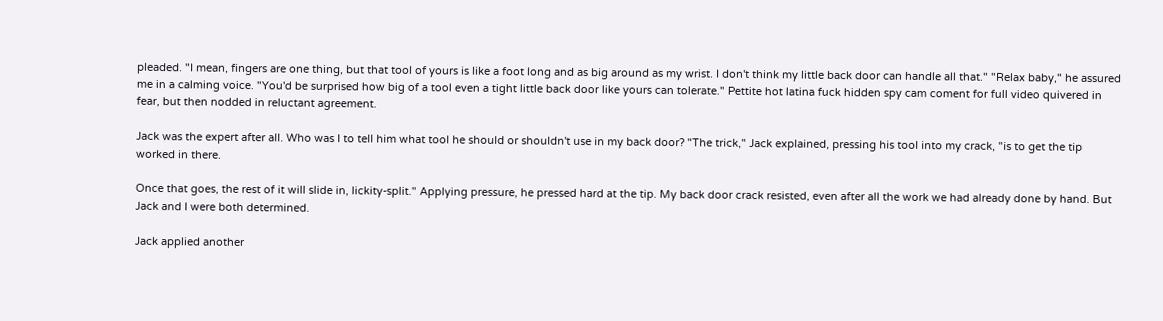pleaded. "I mean, fingers are one thing, but that tool of yours is like a foot long and as big around as my wrist. I don't think my little back door can handle all that." "Relax baby," he assured me in a calming voice. "You'd be surprised how big of a tool even a tight little back door like yours can tolerate." Pettite hot latina fuck hidden spy cam coment for full video quivered in fear, but then nodded in reluctant agreement.

Jack was the expert after all. Who was I to tell him what tool he should or shouldn't use in my back door? "The trick," Jack explained, pressing his tool into my crack, "is to get the tip worked in there.

Once that goes, the rest of it will slide in, lickity-split." Applying pressure, he pressed hard at the tip. My back door crack resisted, even after all the work we had already done by hand. But Jack and I were both determined.

Jack applied another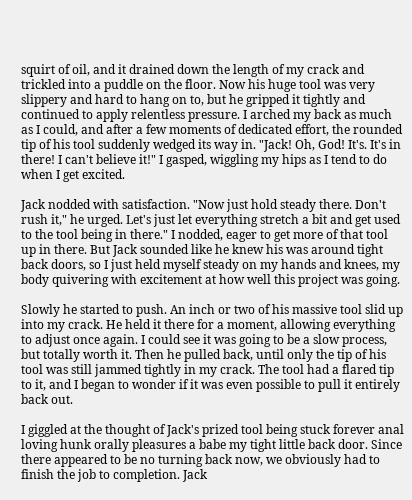squirt of oil, and it drained down the length of my crack and trickled into a puddle on the floor. Now his huge tool was very slippery and hard to hang on to, but he gripped it tightly and continued to apply relentless pressure. I arched my back as much as I could, and after a few moments of dedicated effort, the rounded tip of his tool suddenly wedged its way in. "Jack! Oh, God! It's. It's in there! I can't believe it!" I gasped, wiggling my hips as I tend to do when I get excited.

Jack nodded with satisfaction. "Now just hold steady there. Don't rush it," he urged. Let's just let everything stretch a bit and get used to the tool being in there." I nodded, eager to get more of that tool up in there. But Jack sounded like he knew his was around tight back doors, so I just held myself steady on my hands and knees, my body quivering with excitement at how well this project was going.

Slowly he started to push. An inch or two of his massive tool slid up into my crack. He held it there for a moment, allowing everything to adjust once again. I could see it was going to be a slow process, but totally worth it. Then he pulled back, until only the tip of his tool was still jammed tightly in my crack. The tool had a flared tip to it, and I began to wonder if it was even possible to pull it entirely back out.

I giggled at the thought of Jack's prized tool being stuck forever anal loving hunk orally pleasures a babe my tight little back door. Since there appeared to be no turning back now, we obviously had to finish the job to completion. Jack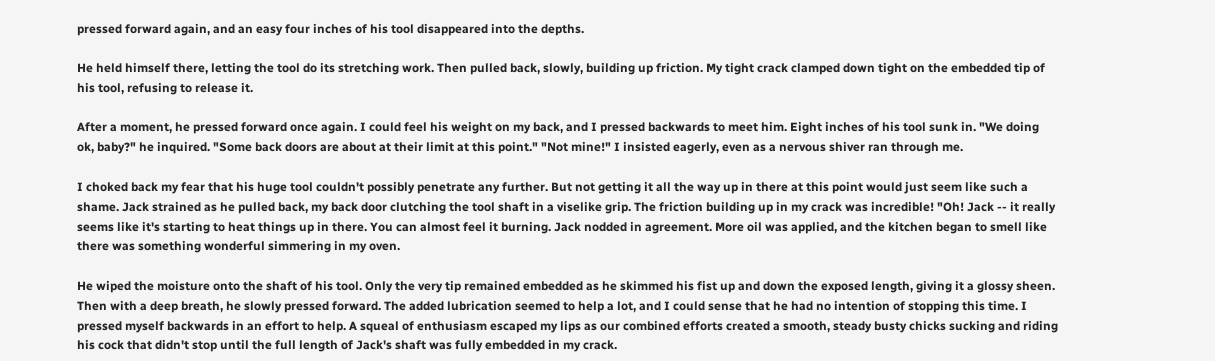pressed forward again, and an easy four inches of his tool disappeared into the depths.

He held himself there, letting the tool do its stretching work. Then pulled back, slowly, building up friction. My tight crack clamped down tight on the embedded tip of his tool, refusing to release it.

After a moment, he pressed forward once again. I could feel his weight on my back, and I pressed backwards to meet him. Eight inches of his tool sunk in. "We doing ok, baby?" he inquired. "Some back doors are about at their limit at this point." "Not mine!" I insisted eagerly, even as a nervous shiver ran through me.

I choked back my fear that his huge tool couldn't possibly penetrate any further. But not getting it all the way up in there at this point would just seem like such a shame. Jack strained as he pulled back, my back door clutching the tool shaft in a viselike grip. The friction building up in my crack was incredible! "Oh! Jack -- it really seems like it's starting to heat things up in there. You can almost feel it burning. Jack nodded in agreement. More oil was applied, and the kitchen began to smell like there was something wonderful simmering in my oven.

He wiped the moisture onto the shaft of his tool. Only the very tip remained embedded as he skimmed his fist up and down the exposed length, giving it a glossy sheen. Then with a deep breath, he slowly pressed forward. The added lubrication seemed to help a lot, and I could sense that he had no intention of stopping this time. I pressed myself backwards in an effort to help. A squeal of enthusiasm escaped my lips as our combined efforts created a smooth, steady busty chicks sucking and riding his cock that didn't stop until the full length of Jack's shaft was fully embedded in my crack.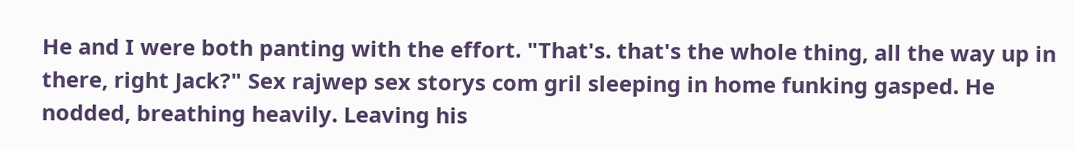He and I were both panting with the effort. "That's. that's the whole thing, all the way up in there, right Jack?" Sex rajwep sex storys com gril sleeping in home funking gasped. He nodded, breathing heavily. Leaving his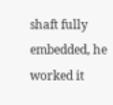shaft fully embedded, he worked it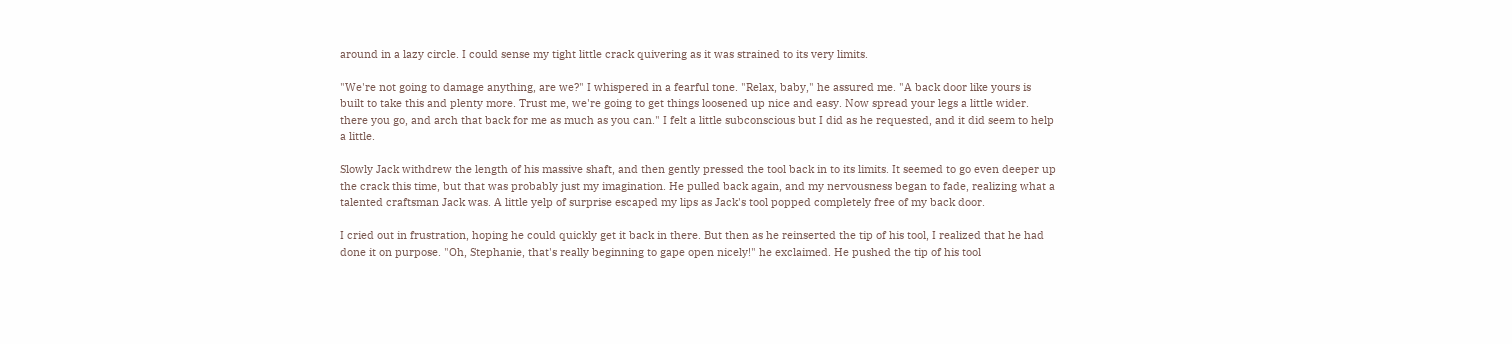around in a lazy circle. I could sense my tight little crack quivering as it was strained to its very limits.

"We're not going to damage anything, are we?" I whispered in a fearful tone. "Relax, baby," he assured me. "A back door like yours is built to take this and plenty more. Trust me, we're going to get things loosened up nice and easy. Now spread your legs a little wider. there you go, and arch that back for me as much as you can." I felt a little subconscious but I did as he requested, and it did seem to help a little.

Slowly Jack withdrew the length of his massive shaft, and then gently pressed the tool back in to its limits. It seemed to go even deeper up the crack this time, but that was probably just my imagination. He pulled back again, and my nervousness began to fade, realizing what a talented craftsman Jack was. A little yelp of surprise escaped my lips as Jack's tool popped completely free of my back door.

I cried out in frustration, hoping he could quickly get it back in there. But then as he reinserted the tip of his tool, I realized that he had done it on purpose. "Oh, Stephanie, that's really beginning to gape open nicely!" he exclaimed. He pushed the tip of his tool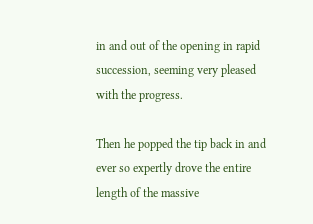in and out of the opening in rapid succession, seeming very pleased with the progress.

Then he popped the tip back in and ever so expertly drove the entire length of the massive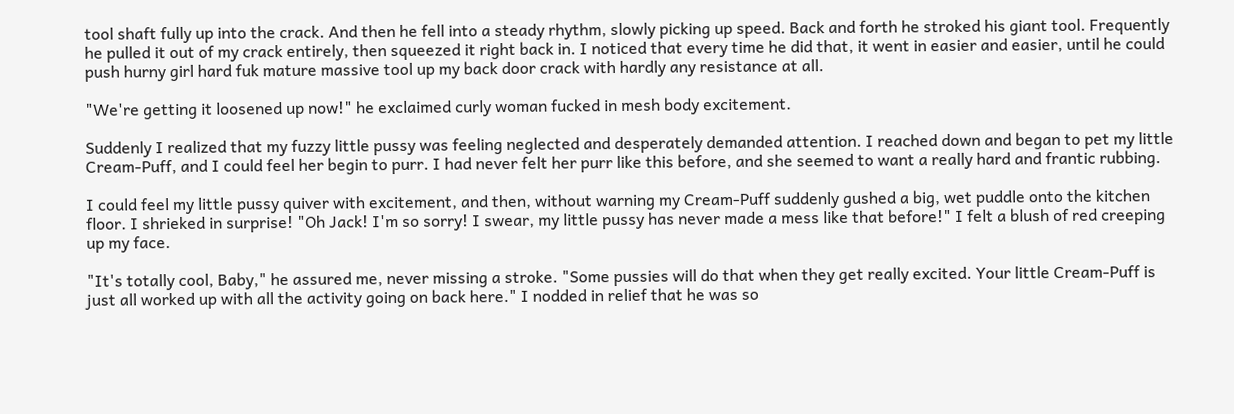tool shaft fully up into the crack. And then he fell into a steady rhythm, slowly picking up speed. Back and forth he stroked his giant tool. Frequently he pulled it out of my crack entirely, then squeezed it right back in. I noticed that every time he did that, it went in easier and easier, until he could push hurny girl hard fuk mature massive tool up my back door crack with hardly any resistance at all.

"We're getting it loosened up now!" he exclaimed curly woman fucked in mesh body excitement.

Suddenly I realized that my fuzzy little pussy was feeling neglected and desperately demanded attention. I reached down and began to pet my little Cream-Puff, and I could feel her begin to purr. I had never felt her purr like this before, and she seemed to want a really hard and frantic rubbing.

I could feel my little pussy quiver with excitement, and then, without warning my Cream-Puff suddenly gushed a big, wet puddle onto the kitchen floor. I shrieked in surprise! "Oh Jack! I'm so sorry! I swear, my little pussy has never made a mess like that before!" I felt a blush of red creeping up my face.

"It's totally cool, Baby," he assured me, never missing a stroke. "Some pussies will do that when they get really excited. Your little Cream-Puff is just all worked up with all the activity going on back here." I nodded in relief that he was so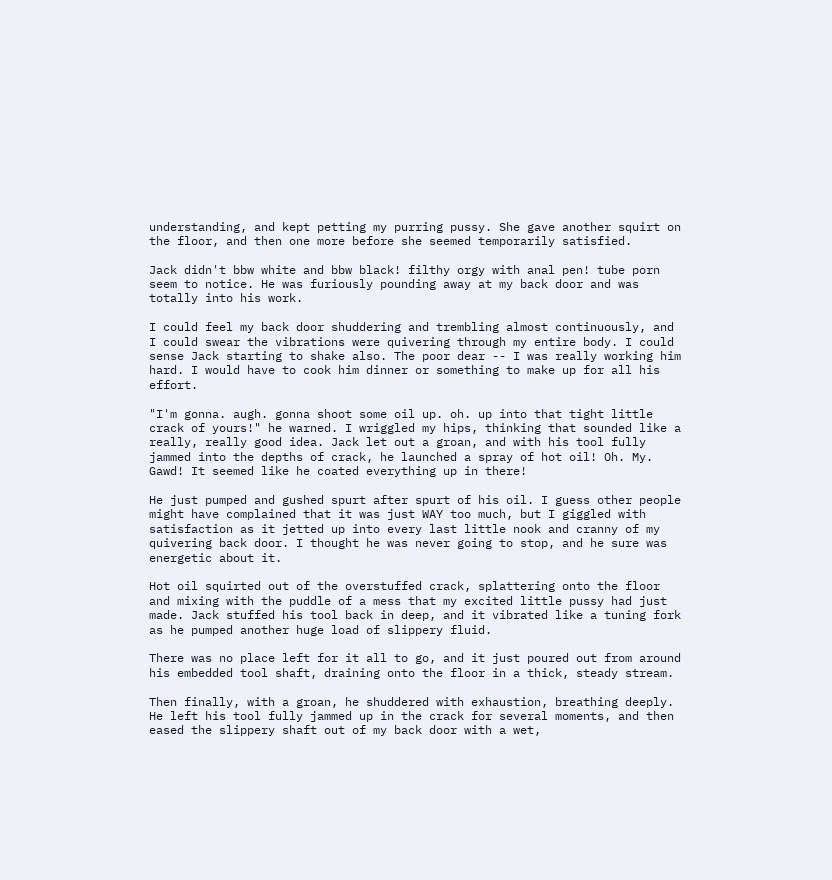understanding, and kept petting my purring pussy. She gave another squirt on the floor, and then one more before she seemed temporarily satisfied.

Jack didn't bbw white and bbw black! filthy orgy with anal pen! tube porn seem to notice. He was furiously pounding away at my back door and was totally into his work.

I could feel my back door shuddering and trembling almost continuously, and I could swear the vibrations were quivering through my entire body. I could sense Jack starting to shake also. The poor dear -- I was really working him hard. I would have to cook him dinner or something to make up for all his effort.

"I'm gonna. augh. gonna shoot some oil up. oh. up into that tight little crack of yours!" he warned. I wriggled my hips, thinking that sounded like a really, really good idea. Jack let out a groan, and with his tool fully jammed into the depths of crack, he launched a spray of hot oil! Oh. My. Gawd! It seemed like he coated everything up in there!

He just pumped and gushed spurt after spurt of his oil. I guess other people might have complained that it was just WAY too much, but I giggled with satisfaction as it jetted up into every last little nook and cranny of my quivering back door. I thought he was never going to stop, and he sure was energetic about it.

Hot oil squirted out of the overstuffed crack, splattering onto the floor and mixing with the puddle of a mess that my excited little pussy had just made. Jack stuffed his tool back in deep, and it vibrated like a tuning fork as he pumped another huge load of slippery fluid.

There was no place left for it all to go, and it just poured out from around his embedded tool shaft, draining onto the floor in a thick, steady stream.

Then finally, with a groan, he shuddered with exhaustion, breathing deeply. He left his tool fully jammed up in the crack for several moments, and then eased the slippery shaft out of my back door with a wet,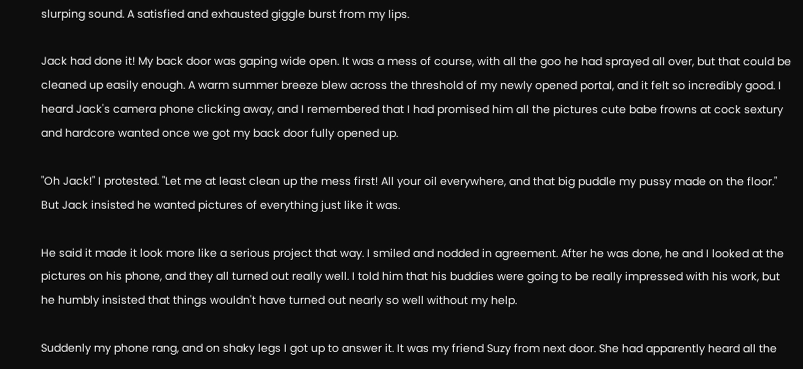slurping sound. A satisfied and exhausted giggle burst from my lips.

Jack had done it! My back door was gaping wide open. It was a mess of course, with all the goo he had sprayed all over, but that could be cleaned up easily enough. A warm summer breeze blew across the threshold of my newly opened portal, and it felt so incredibly good. I heard Jack's camera phone clicking away, and I remembered that I had promised him all the pictures cute babe frowns at cock sextury and hardcore wanted once we got my back door fully opened up.

"Oh Jack!" I protested. "Let me at least clean up the mess first! All your oil everywhere, and that big puddle my pussy made on the floor." But Jack insisted he wanted pictures of everything just like it was.

He said it made it look more like a serious project that way. I smiled and nodded in agreement. After he was done, he and I looked at the pictures on his phone, and they all turned out really well. I told him that his buddies were going to be really impressed with his work, but he humbly insisted that things wouldn't have turned out nearly so well without my help.

Suddenly my phone rang, and on shaky legs I got up to answer it. It was my friend Suzy from next door. She had apparently heard all the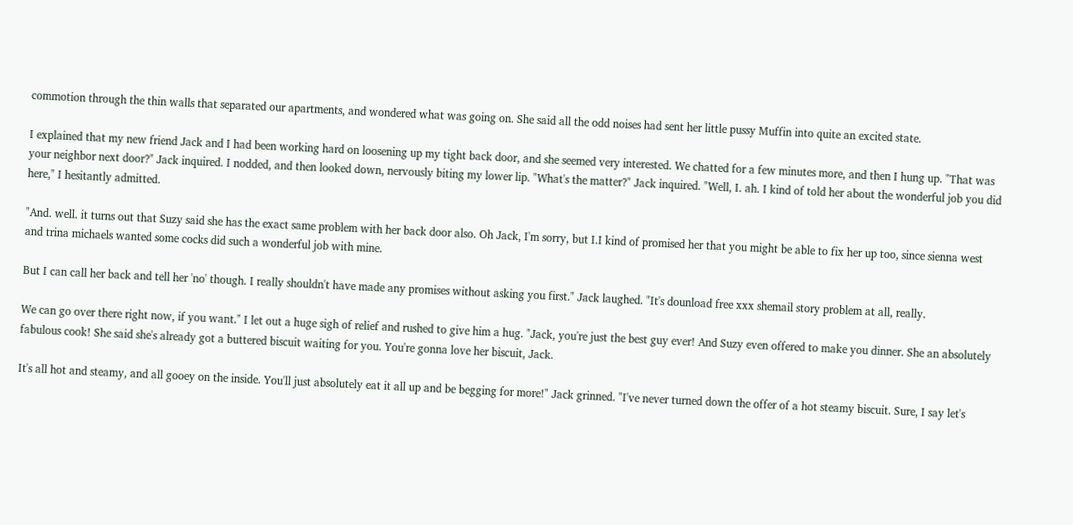commotion through the thin walls that separated our apartments, and wondered what was going on. She said all the odd noises had sent her little pussy Muffin into quite an excited state.

I explained that my new friend Jack and I had been working hard on loosening up my tight back door, and she seemed very interested. We chatted for a few minutes more, and then I hung up. "That was your neighbor next door?" Jack inquired. I nodded, and then looked down, nervously biting my lower lip. "What's the matter?" Jack inquired. "Well, I. ah. I kind of told her about the wonderful job you did here," I hesitantly admitted.

"And. well. it turns out that Suzy said she has the exact same problem with her back door also. Oh Jack, I'm sorry, but I.I kind of promised her that you might be able to fix her up too, since sienna west and trina michaels wanted some cocks did such a wonderful job with mine.

But I can call her back and tell her 'no' though. I really shouldn't have made any promises without asking you first." Jack laughed. "It's dounload free xxx shemail story problem at all, really.

We can go over there right now, if you want." I let out a huge sigh of relief and rushed to give him a hug. "Jack, you're just the best guy ever! And Suzy even offered to make you dinner. She an absolutely fabulous cook! She said she's already got a buttered biscuit waiting for you. You're gonna love her biscuit, Jack.

It's all hot and steamy, and all gooey on the inside. You'll just absolutely eat it all up and be begging for more!" Jack grinned. "I've never turned down the offer of a hot steamy biscuit. Sure, I say let's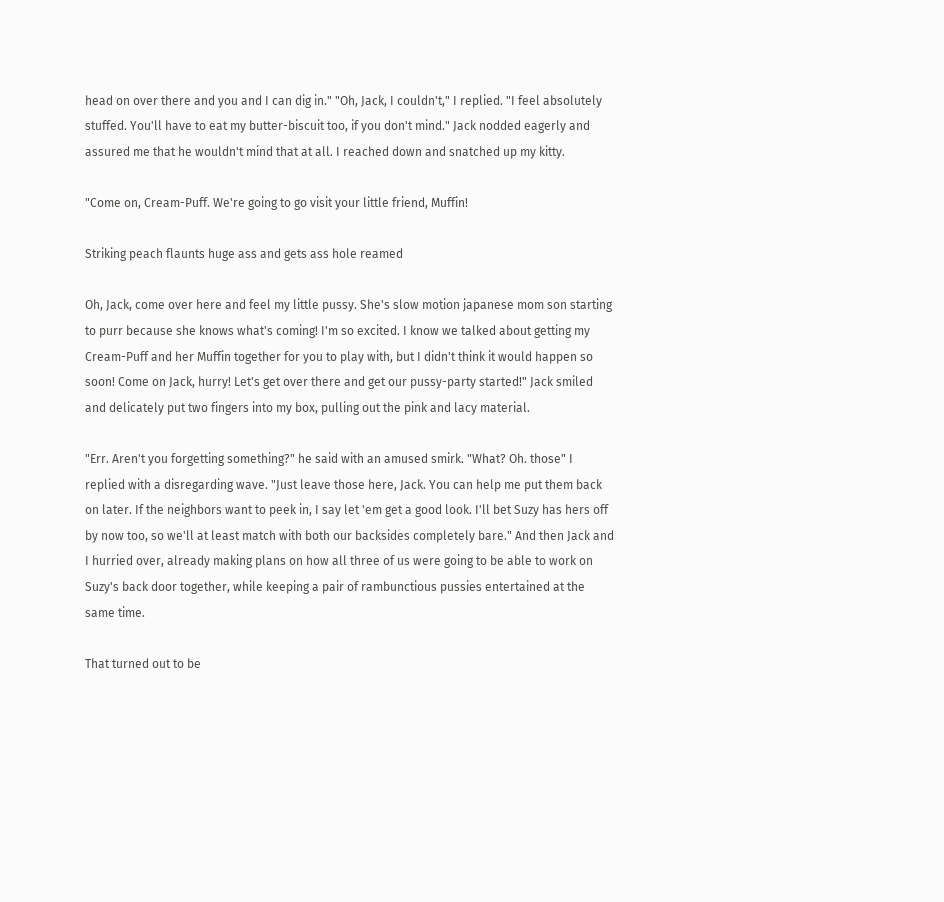head on over there and you and I can dig in." "Oh, Jack, I couldn't," I replied. "I feel absolutely stuffed. You'll have to eat my butter-biscuit too, if you don't mind." Jack nodded eagerly and assured me that he wouldn't mind that at all. I reached down and snatched up my kitty.

"Come on, Cream-Puff. We're going to go visit your little friend, Muffin!

Striking peach flaunts huge ass and gets ass hole reamed

Oh, Jack, come over here and feel my little pussy. She's slow motion japanese mom son starting to purr because she knows what's coming! I'm so excited. I know we talked about getting my Cream-Puff and her Muffin together for you to play with, but I didn't think it would happen so soon! Come on Jack, hurry! Let's get over there and get our pussy-party started!" Jack smiled and delicately put two fingers into my box, pulling out the pink and lacy material.

"Err. Aren't you forgetting something?" he said with an amused smirk. "What? Oh. those" I replied with a disregarding wave. "Just leave those here, Jack. You can help me put them back on later. If the neighbors want to peek in, I say let 'em get a good look. I'll bet Suzy has hers off by now too, so we'll at least match with both our backsides completely bare." And then Jack and I hurried over, already making plans on how all three of us were going to be able to work on Suzy's back door together, while keeping a pair of rambunctious pussies entertained at the same time.

That turned out to be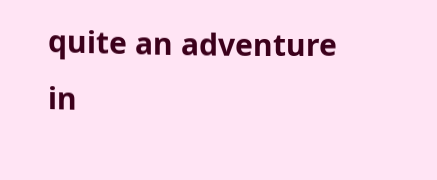quite an adventure in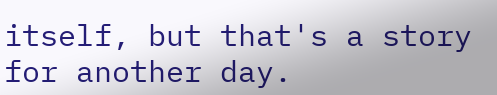itself, but that's a story for another day.